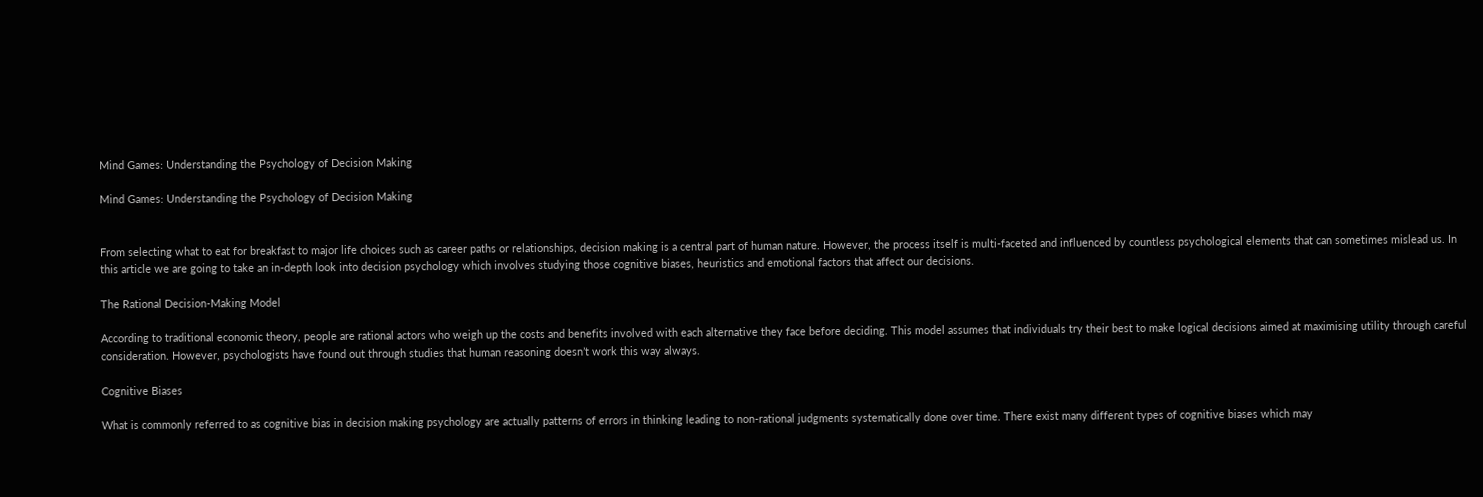Mind Games: Understanding the Psychology of Decision Making

Mind Games: Understanding the Psychology of Decision Making


From selecting what to eat for breakfast to major life choices such as career paths or relationships, decision making is a central part of human nature. However, the process itself is multi-faceted and influenced by countless psychological elements that can sometimes mislead us. In this article we are going to take an in-depth look into decision psychology which involves studying those cognitive biases, heuristics and emotional factors that affect our decisions.

The Rational Decision-Making Model

According to traditional economic theory, people are rational actors who weigh up the costs and benefits involved with each alternative they face before deciding. This model assumes that individuals try their best to make logical decisions aimed at maximising utility through careful consideration. However, psychologists have found out through studies that human reasoning doesn’t work this way always.

Cognitive Biases

What is commonly referred to as cognitive bias in decision making psychology are actually patterns of errors in thinking leading to non-rational judgments systematically done over time. There exist many different types of cognitive biases which may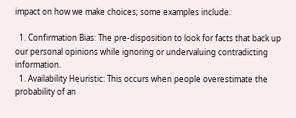impact on how we make choices; some examples include:

  1. Confirmation Bias: The pre-disposition to look for facts that back up our personal opinions while ignoring or undervaluing contradicting information.
  1. Availability Heuristic: This occurs when people overestimate the probability of an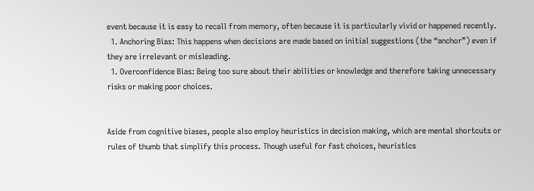event because it is easy to recall from memory, often because it is particularly vivid or happened recently.
  1. Anchoring Bias: This happens when decisions are made based on initial suggestions (the “anchor”) even if they are irrelevant or misleading.
  1. Overconfidence Bias: Being too sure about their abilities or knowledge and therefore taking unnecessary risks or making poor choices.


Aside from cognitive biases, people also employ heuristics in decision making, which are mental shortcuts or rules of thumb that simplify this process. Though useful for fast choices, heuristics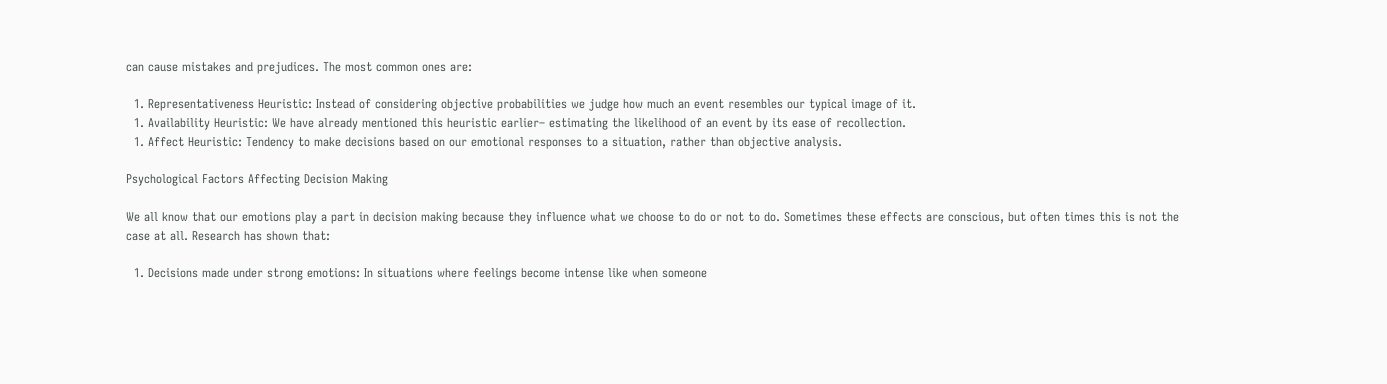can cause mistakes and prejudices. The most common ones are:

  1. Representativeness Heuristic: Instead of considering objective probabilities we judge how much an event resembles our typical image of it.
  1. Availability Heuristic: We have already mentioned this heuristic earlier– estimating the likelihood of an event by its ease of recollection.
  1. Affect Heuristic: Tendency to make decisions based on our emotional responses to a situation, rather than objective analysis.

Psychological Factors Affecting Decision Making

We all know that our emotions play a part in decision making because they influence what we choose to do or not to do. Sometimes these effects are conscious, but often times this is not the case at all. Research has shown that:

  1. Decisions made under strong emotions: In situations where feelings become intense like when someone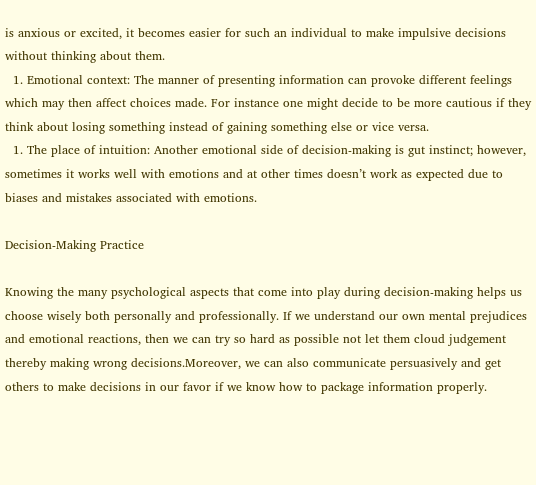is anxious or excited, it becomes easier for such an individual to make impulsive decisions without thinking about them.
  1. Emotional context: The manner of presenting information can provoke different feelings which may then affect choices made. For instance one might decide to be more cautious if they think about losing something instead of gaining something else or vice versa.
  1. The place of intuition: Another emotional side of decision-making is gut instinct; however, sometimes it works well with emotions and at other times doesn’t work as expected due to biases and mistakes associated with emotions.

Decision-Making Practice

Knowing the many psychological aspects that come into play during decision-making helps us choose wisely both personally and professionally. If we understand our own mental prejudices and emotional reactions, then we can try so hard as possible not let them cloud judgement thereby making wrong decisions.Moreover, we can also communicate persuasively and get others to make decisions in our favor if we know how to package information properly.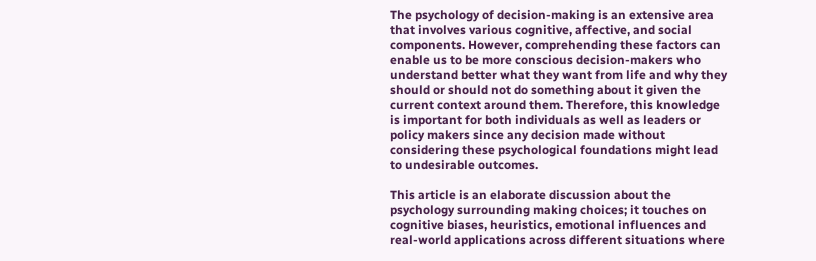The psychology of decision-making is an extensive area that involves various cognitive, affective, and social components. However, comprehending these factors can enable us to be more conscious decision-makers who understand better what they want from life and why they should or should not do something about it given the current context around them. Therefore, this knowledge is important for both individuals as well as leaders or policy makers since any decision made without considering these psychological foundations might lead to undesirable outcomes.

This article is an elaborate discussion about the psychology surrounding making choices; it touches on cognitive biases, heuristics, emotional influences and real-world applications across different situations where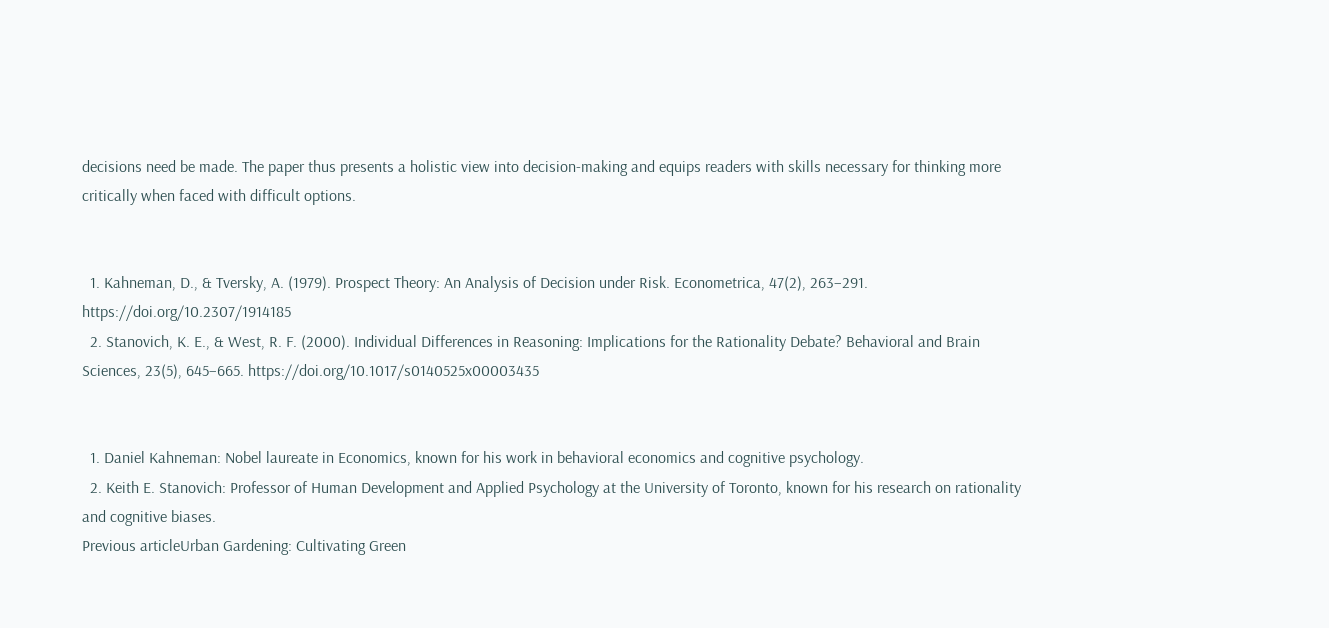decisions need be made. The paper thus presents a holistic view into decision-making and equips readers with skills necessary for thinking more critically when faced with difficult options.


  1. Kahneman, D., & Tversky, A. (1979). Prospect Theory: An Analysis of Decision under Risk. Econometrica, 47(2), 263–291. https://doi.org/10.2307/1914185
  2. Stanovich, K. E., & West, R. F. (2000). Individual Differences in Reasoning: Implications for the Rationality Debate? Behavioral and Brain Sciences, 23(5), 645–665. https://doi.org/10.1017/s0140525x00003435


  1. Daniel Kahneman: Nobel laureate in Economics, known for his work in behavioral economics and cognitive psychology.
  2. Keith E. Stanovich: Professor of Human Development and Applied Psychology at the University of Toronto, known for his research on rationality and cognitive biases.
Previous articleUrban Gardening: Cultivating Green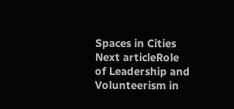Spaces in Cities
Next articleRole of Leadership and Volunteerism in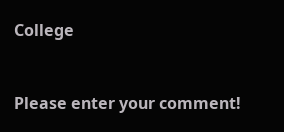College


Please enter your comment!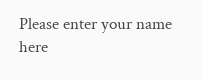Please enter your name here